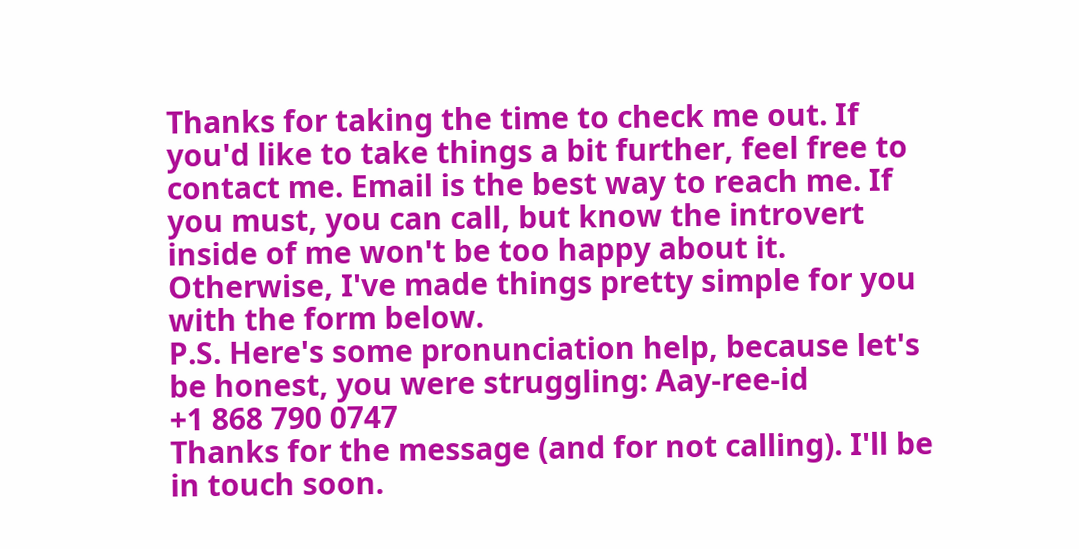Thanks for taking the time to check me out. If you'd like to take things a bit further, feel free to contact me. Email is the best way to reach me. If you must, you can call, but know the introvert inside of me won't be too happy about it. Otherwise, I've made things pretty simple for you with the form below.
P.S. Here's some pronunciation help, because let's be honest, you were struggling: Aay-ree-id
+1 868 790 0747
Thanks for the message (and for not calling). I'll be in touch soon.